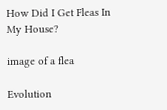How Did I Get Fleas In My House?

image of a flea

Evolution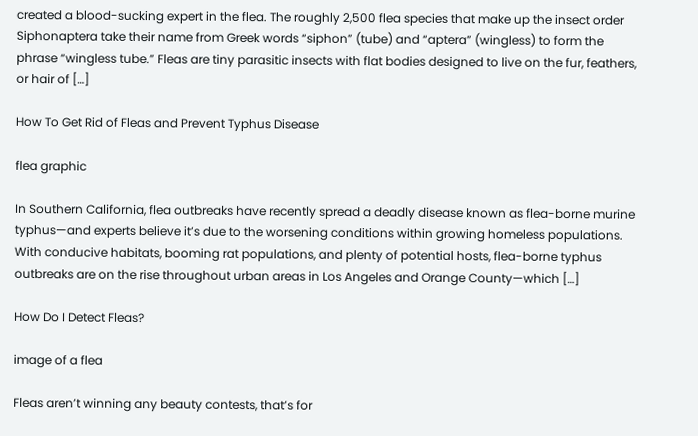created a blood-sucking expert in the flea. The roughly 2,500 flea species that make up the insect order Siphonaptera take their name from Greek words “siphon” (tube) and “aptera” (wingless) to form the phrase “wingless tube.” Fleas are tiny parasitic insects with flat bodies designed to live on the fur, feathers, or hair of […]

How To Get Rid of Fleas and Prevent Typhus Disease

flea graphic

In Southern California, flea outbreaks have recently spread a deadly disease known as flea-borne murine typhus—and experts believe it’s due to the worsening conditions within growing homeless populations. With conducive habitats, booming rat populations, and plenty of potential hosts, flea-borne typhus outbreaks are on the rise throughout urban areas in Los Angeles and Orange County—which […]

How Do I Detect Fleas?

image of a flea

Fleas aren’t winning any beauty contests, that’s for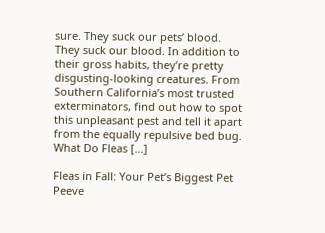sure. They suck our pets’ blood. They suck our blood. In addition to their gross habits, they’re pretty disgusting-looking creatures. From Southern California’s most trusted exterminators, find out how to spot this unpleasant pest and tell it apart from the equally repulsive bed bug. What Do Fleas […]

Fleas in Fall: Your Pet’s Biggest Pet Peeve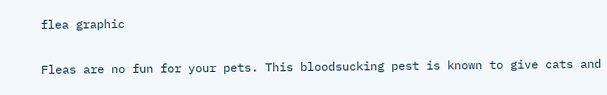flea graphic

Fleas are no fun for your pets. This bloodsucking pest is known to give cats and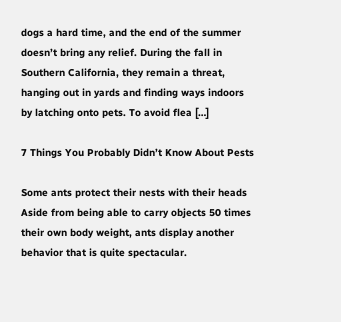dogs a hard time, and the end of the summer doesn’t bring any relief. During the fall in Southern California, they remain a threat, hanging out in yards and finding ways indoors by latching onto pets. To avoid flea […]

7 Things You Probably Didn’t Know About Pests

Some ants protect their nests with their heads Aside from being able to carry objects 50 times their own body weight, ants display another behavior that is quite spectacular.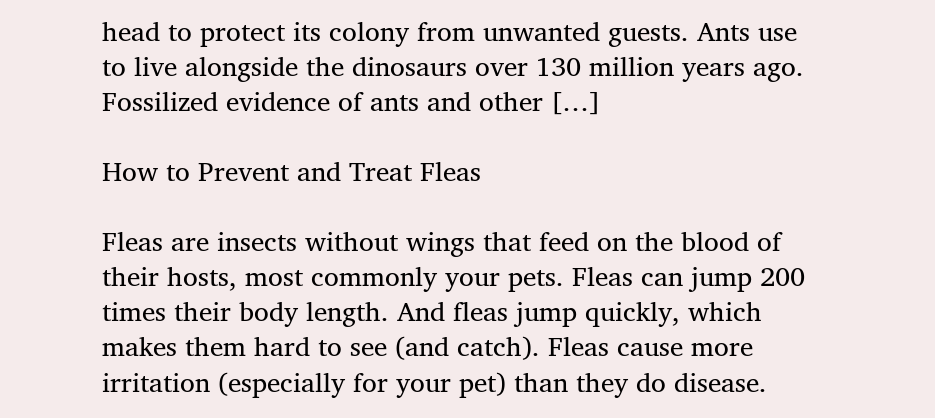head to protect its colony from unwanted guests. Ants use to live alongside the dinosaurs over 130 million years ago. Fossilized evidence of ants and other […]

How to Prevent and Treat Fleas

Fleas are insects without wings that feed on the blood of their hosts, most commonly your pets. Fleas can jump 200 times their body length. And fleas jump quickly, which makes them hard to see (and catch). Fleas cause more irritation (especially for your pet) than they do disease.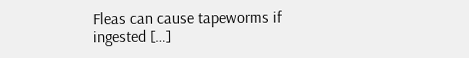Fleas can cause tapeworms if ingested […]